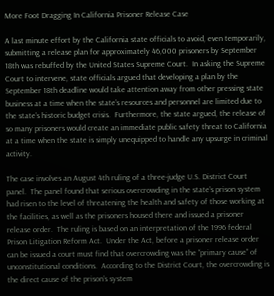More Foot Dragging In California Prisoner Release Case

A last minute effort by the California state officials to avoid, even temporarily, submitting a release plan for approximately 46,000 prisoners by September 18th was rebuffed by the United States Supreme Court.  In asking the Supreme Court to intervene, state officials argued that developing a plan by the September 18th deadline would take attention away from other pressing state business at a time when the state’s resources and personnel are limited due to the state’s historic budget crisis.  Furthermore, the state argued, the release of so many prisoners would create an immediate public safety threat to California at a time when the state is simply unequipped to handle any upsurge in criminal activity.

The case involves an August 4th ruling of a three-judge U.S. District Court panel.  The panel found that serious overcrowding in the state’s prison system had risen to the level of threatening the health and safety of those working at the facilities, as well as the prisoners housed there and issued a prisoner release order.  The ruling is based on an interpretation of the 1996 federal Prison Litigation Reform Act.  Under the Act, before a prisoner release order can be issued a court must find that overcrowding was the “primary cause” of unconstitutional conditions.  According to the District Court, the overcrowding is the direct cause of the prison’s system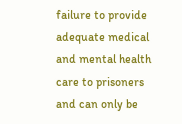failure to provide adequate medical and mental health care to prisoners and can only be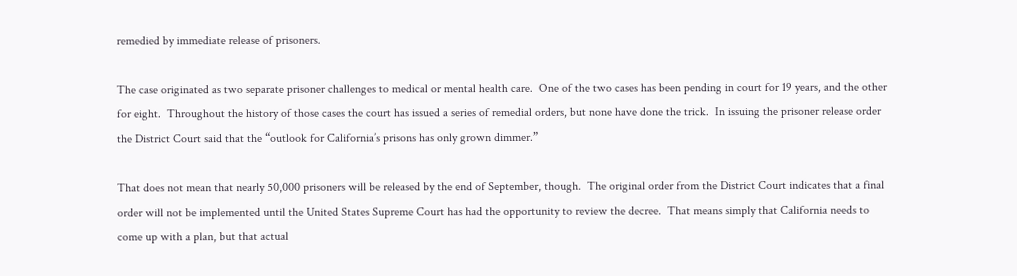remedied by immediate release of prisoners.

The case originated as two separate prisoner challenges to medical or mental health care.  One of the two cases has been pending in court for 19 years, and the other for eight.  Throughout the history of those cases the court has issued a series of remedial orders, but none have done the trick.  In issuing the prisoner release order the District Court said that the “outlook for California’s prisons has only grown dimmer.”

That does not mean that nearly 50,000 prisoners will be released by the end of September, though.  The original order from the District Court indicates that a final order will not be implemented until the United States Supreme Court has had the opportunity to review the decree.  That means simply that California needs to come up with a plan, but that actual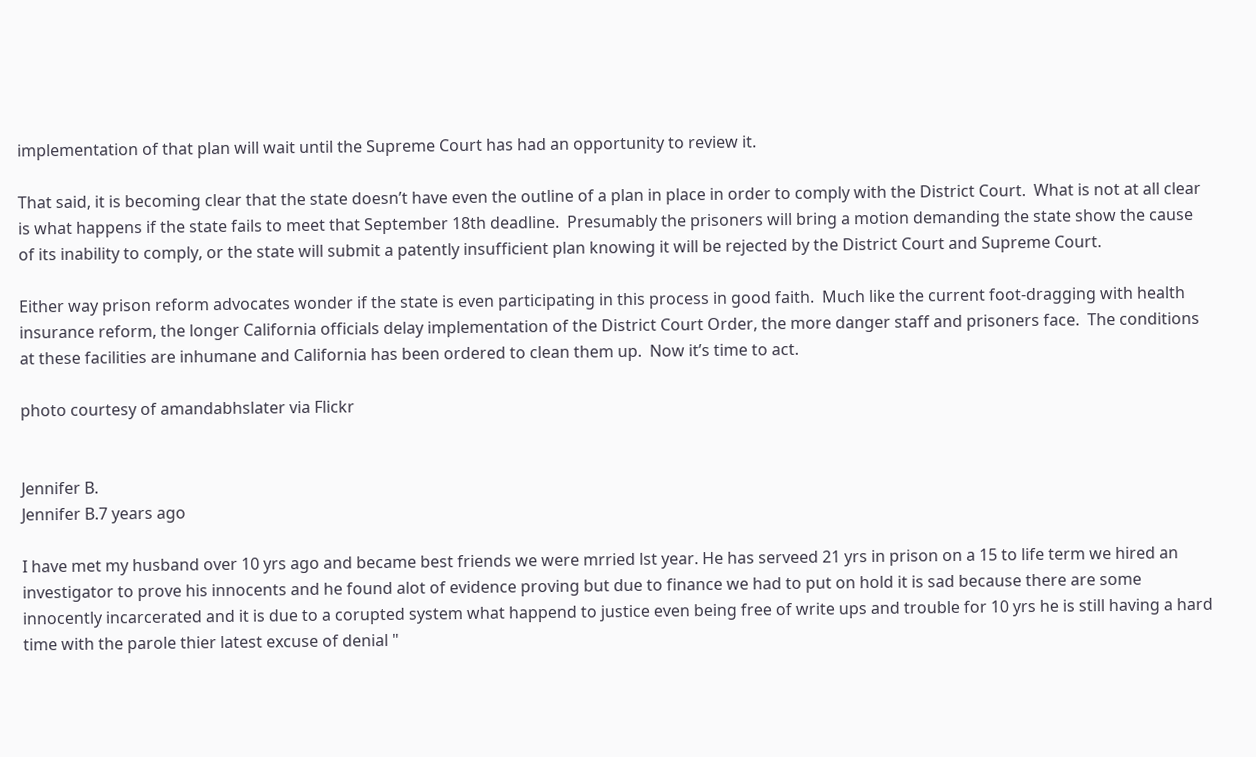implementation of that plan will wait until the Supreme Court has had an opportunity to review it.

That said, it is becoming clear that the state doesn’t have even the outline of a plan in place in order to comply with the District Court.  What is not at all clear is what happens if the state fails to meet that September 18th deadline.  Presumably the prisoners will bring a motion demanding the state show the cause of its inability to comply, or the state will submit a patently insufficient plan knowing it will be rejected by the District Court and Supreme Court.

Either way prison reform advocates wonder if the state is even participating in this process in good faith.  Much like the current foot-dragging with health insurance reform, the longer California officials delay implementation of the District Court Order, the more danger staff and prisoners face.  The conditions at these facilities are inhumane and California has been ordered to clean them up.  Now it’s time to act.

photo courtesy of amandabhslater via Flickr


Jennifer B.
Jennifer B.7 years ago

I have met my husband over 10 yrs ago and became best friends we were mrried lst year. He has serveed 21 yrs in prison on a 15 to life term we hired an investigator to prove his innocents and he found alot of evidence proving but due to finance we had to put on hold it is sad because there are some innocently incarcerated and it is due to a corupted system what happend to justice even being free of write ups and trouble for 10 yrs he is still having a hard time with the parole thier latest excuse of denial "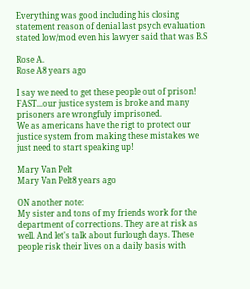Everything was good including his closing statement reason of denial last psych evaluation stated low/mod even his lawyer said that was B.S

Rose A.
Rose A8 years ago

I say we need to get these people out of prison! FAST...our justice system is broke and many prisoners are wrongfuly imprisoned.
We as americans have the rigt to protect our justice system from making these mistakes we just need to start speaking up!

Mary Van Pelt
Mary Van Pelt8 years ago

ON another note:
My sister and tons of my friends work for the department of corrections. They are at risk as well. And let's talk about furlough days. These people risk their lives on a daily basis with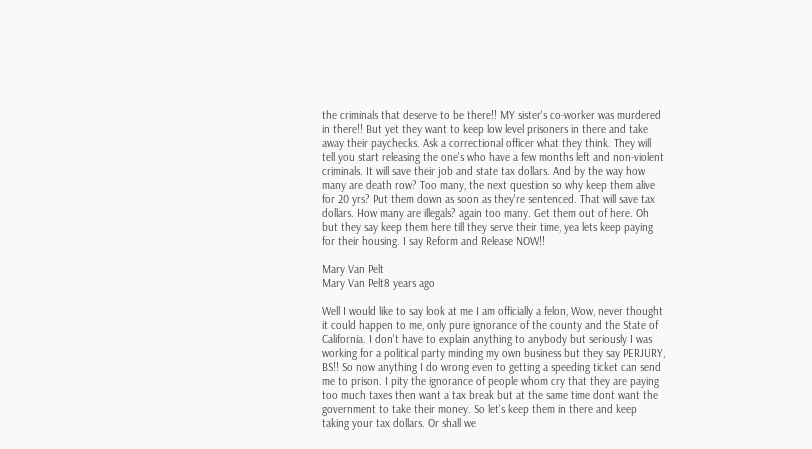the criminals that deserve to be there!! MY sister's co-worker was murdered in there!! But yet they want to keep low level prisoners in there and take away their paychecks. Ask a correctional officer what they think. They will tell you start releasing the one's who have a few months left and non-violent criminals. It will save their job and state tax dollars. And by the way how many are death row? Too many, the next question so why keep them alive for 20 yrs? Put them down as soon as they're sentenced. That will save tax dollars. How many are illegals? again too many. Get them out of here. Oh but they say keep them here till they serve their time, yea lets keep paying for their housing. I say Reform and Release NOW!!

Mary Van Pelt
Mary Van Pelt8 years ago

Well I would like to say look at me I am officially a felon, Wow, never thought it could happen to me, only pure ignorance of the county and the State of California. I don't have to explain anything to anybody but seriously I was working for a political party minding my own business but they say PERJURY, BS!! So now anything I do wrong even to getting a speeding ticket can send me to prison. I pity the ignorance of people whom cry that they are paying too much taxes then want a tax break but at the same time dont want the government to take their money. So let's keep them in there and keep taking your tax dollars. Or shall we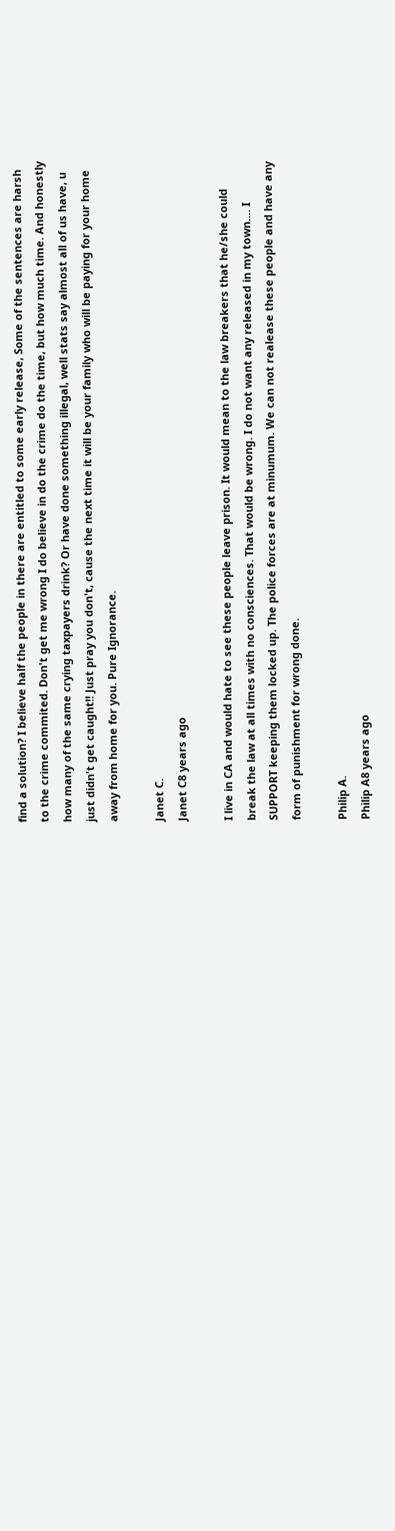find a solution? I believe half the people in there are entitled to some early release, Some of the sentences are harsh to the crime commited. Don't get me wrong I do believe in do the crime do the time, but how much time. And honestly how many of the same crying taxpayers drink? Or have done something illegal, well stats say almost all of us have, u just didn't get caught!! Just pray you don't, cause the next time it will be your family who will be paying for your home away from home for you. Pure Ignorance.

Janet C.
Janet C8 years ago

I live in CA and would hate to see these people leave prison. It would mean to the law breakers that he/she could break the law at all times with no consciences. That would be wrong. I do not want any released in my town.... I SUPPORT keeping them locked up. The police forces are at minumum. We can not realease these people and have any form of punishment for wrong done.

Philip A.
Philip A8 years ago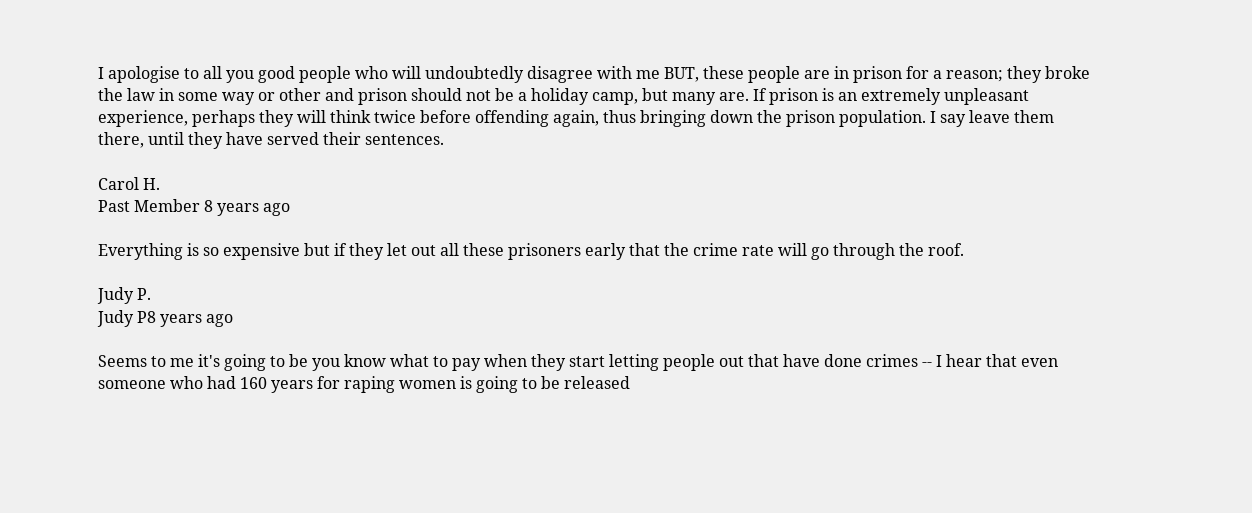I apologise to all you good people who will undoubtedly disagree with me BUT, these people are in prison for a reason; they broke the law in some way or other and prison should not be a holiday camp, but many are. If prison is an extremely unpleasant experience, perhaps they will think twice before offending again, thus bringing down the prison population. I say leave them there, until they have served their sentences.

Carol H.
Past Member 8 years ago

Everything is so expensive but if they let out all these prisoners early that the crime rate will go through the roof.

Judy P.
Judy P8 years ago

Seems to me it's going to be you know what to pay when they start letting people out that have done crimes -- I hear that even someone who had 160 years for raping women is going to be released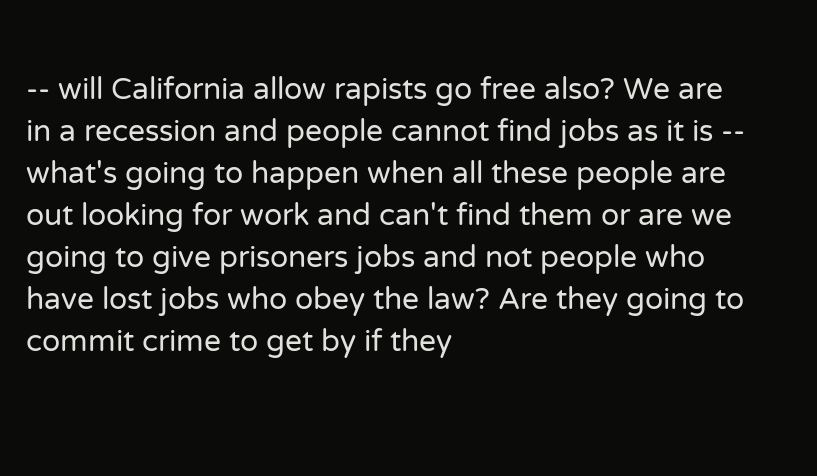-- will California allow rapists go free also? We are in a recession and people cannot find jobs as it is -- what's going to happen when all these people are out looking for work and can't find them or are we going to give prisoners jobs and not people who have lost jobs who obey the law? Are they going to commit crime to get by if they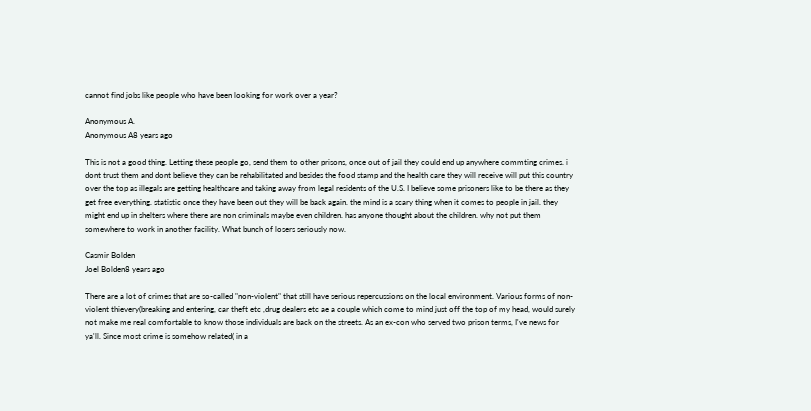cannot find jobs like people who have been looking for work over a year?

Anonymous A.
Anonymous A8 years ago

This is not a good thing. Letting these people go, send them to other prisons, once out of jail they could end up anywhere commting crimes. i dont trust them and dont believe they can be rehabilitated and besides the food stamp and the health care they will receive will put this country over the top as illegals are getting healthcare and taking away from legal residents of the U.S. I believe some prisoners like to be there as they get free everything. statistic once they have been out they will be back again. the mind is a scary thing when it comes to people in jail. they might end up in shelters where there are non criminals maybe even children. has anyone thought about the children. why not put them somewhere to work in another facility. What bunch of losers seriously now.

Casmir Bolden
Joel Bolden8 years ago

There are a lot of crimes that are so-called "non-violent" that still have serious repercussions on the local environment. Various forms of non-violent thievery(breaking and entering, car theft etc ,drug dealers etc ae a couple which come to mind just off the top of my head, would surely not make me real comfortable to know those individuals are back on the streets. As an ex-con who served two prison terms, I've news for ya'll. Since most crime is somehow related( in a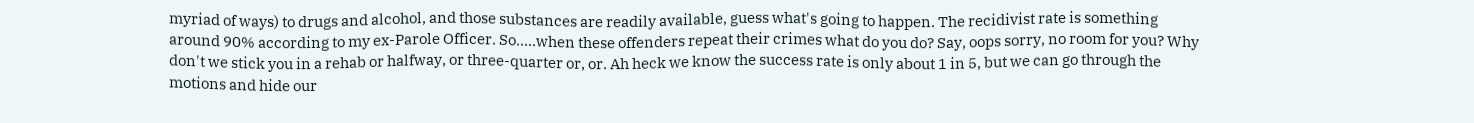myriad of ways) to drugs and alcohol, and those substances are readily available, guess what's going to happen. The recidivist rate is something around 90% according to my ex-Parole Officer. So.....when these offenders repeat their crimes what do you do? Say, oops sorry, no room for you? Why don't we stick you in a rehab or halfway, or three-quarter or, or. Ah heck we know the success rate is only about 1 in 5, but we can go through the motions and hide our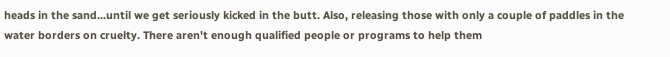heads in the sand...until we get seriously kicked in the butt. Also, releasing those with only a couple of paddles in the water borders on cruelty. There aren't enough qualified people or programs to help them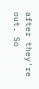after they're out. So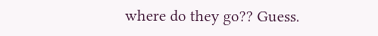where do they go?? Guess.